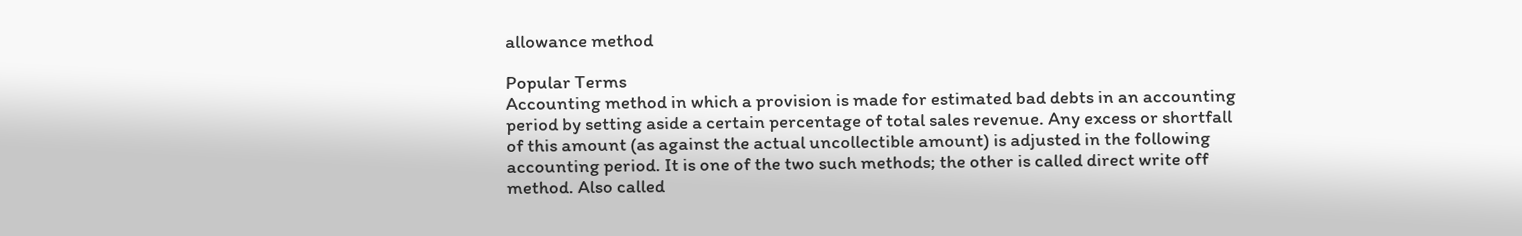allowance method

Popular Terms
Accounting method in which a provision is made for estimated bad debts in an accounting period by setting aside a certain percentage of total sales revenue. Any excess or shortfall of this amount (as against the actual uncollectible amount) is adjusted in the following accounting period. It is one of the two such methods; the other is called direct write off method. Also called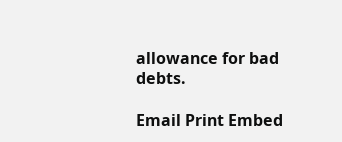allowance for bad debts.

Email Print Embed